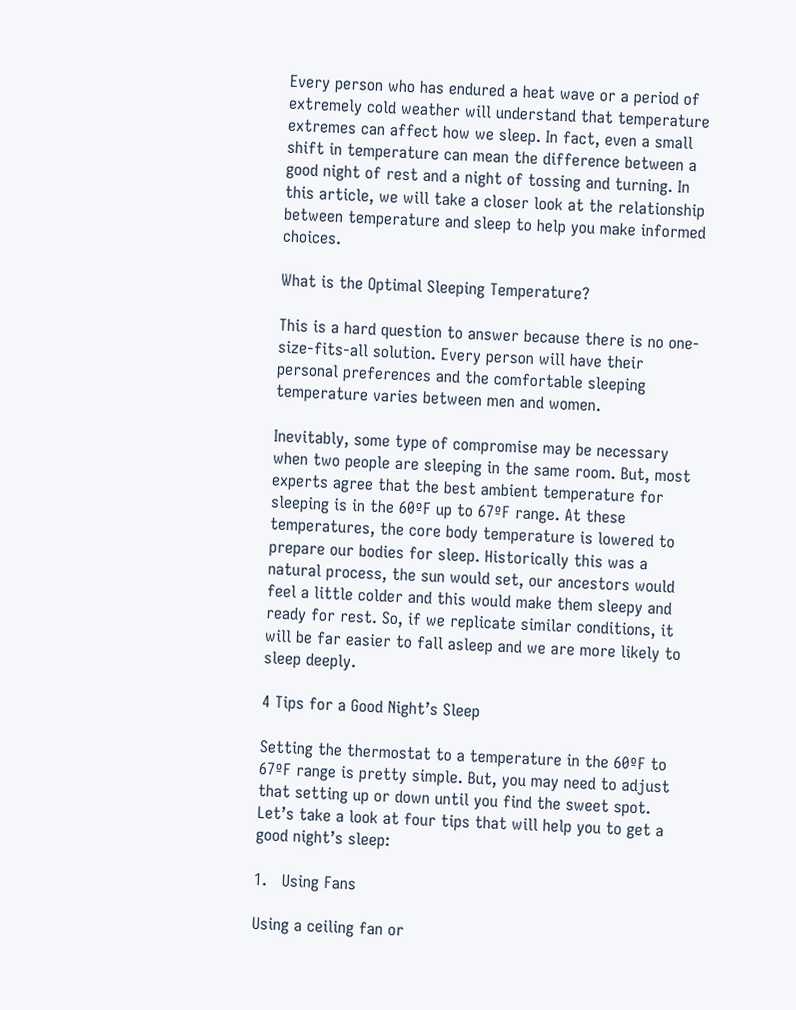Every person who has endured a heat wave or a period of extremely cold weather will understand that temperature extremes can affect how we sleep. In fact, even a small shift in temperature can mean the difference between a good night of rest and a night of tossing and turning. In this article, we will take a closer look at the relationship between temperature and sleep to help you make informed choices.

What is the Optimal Sleeping Temperature?

This is a hard question to answer because there is no one-size-fits-all solution. Every person will have their personal preferences and the comfortable sleeping temperature varies between men and women.

Inevitably, some type of compromise may be necessary when two people are sleeping in the same room. But, most experts agree that the best ambient temperature for sleeping is in the 60ºF up to 67ºF range. At these temperatures, the core body temperature is lowered to prepare our bodies for sleep. Historically this was a natural process, the sun would set, our ancestors would feel a little colder and this would make them sleepy and ready for rest. So, if we replicate similar conditions, it will be far easier to fall asleep and we are more likely to sleep deeply.

4 Tips for a Good Night’s Sleep

Setting the thermostat to a temperature in the 60ºF to 67ºF range is pretty simple. But, you may need to adjust that setting up or down until you find the sweet spot. Let’s take a look at four tips that will help you to get a good night’s sleep:

1.   Using Fans

Using a ceiling fan or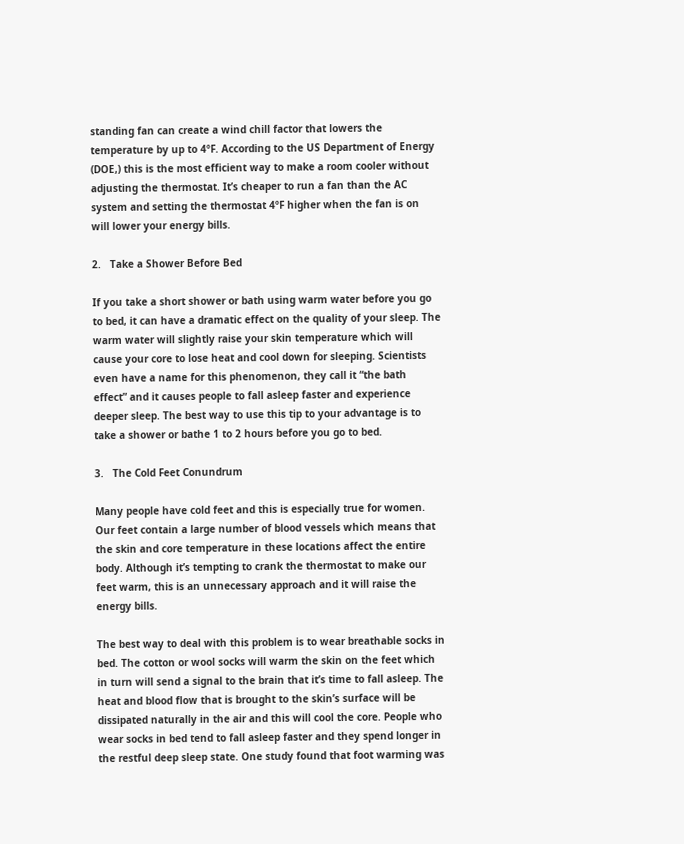standing fan can create a wind chill factor that lowers the temperature by up to 4ºF. According to the US Department of Energy (DOE,) this is the most efficient way to make a room cooler without adjusting the thermostat. It’s cheaper to run a fan than the AC system and setting the thermostat 4ºF higher when the fan is on will lower your energy bills.

2.   Take a Shower Before Bed

If you take a short shower or bath using warm water before you go to bed, it can have a dramatic effect on the quality of your sleep. The warm water will slightly raise your skin temperature which will cause your core to lose heat and cool down for sleeping. Scientists even have a name for this phenomenon, they call it “the bath effect” and it causes people to fall asleep faster and experience deeper sleep. The best way to use this tip to your advantage is to take a shower or bathe 1 to 2 hours before you go to bed.

3.   The Cold Feet Conundrum

Many people have cold feet and this is especially true for women. Our feet contain a large number of blood vessels which means that the skin and core temperature in these locations affect the entire body. Although it’s tempting to crank the thermostat to make our feet warm, this is an unnecessary approach and it will raise the energy bills.

The best way to deal with this problem is to wear breathable socks in bed. The cotton or wool socks will warm the skin on the feet which in turn will send a signal to the brain that it’s time to fall asleep. The heat and blood flow that is brought to the skin’s surface will be dissipated naturally in the air and this will cool the core. People who wear socks in bed tend to fall asleep faster and they spend longer in the restful deep sleep state. One study found that foot warming was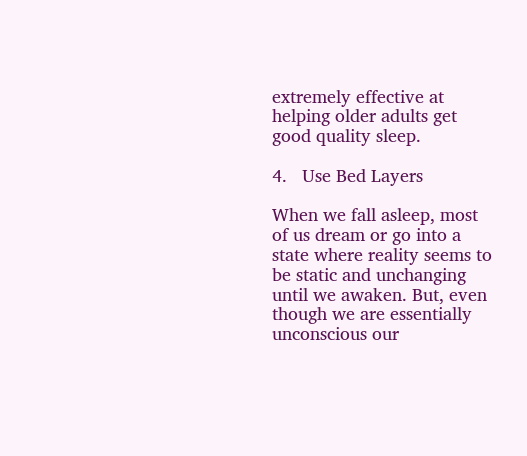extremely effective at helping older adults get good quality sleep.

4.   Use Bed Layers

When we fall asleep, most of us dream or go into a state where reality seems to be static and unchanging until we awaken. But, even though we are essentially unconscious our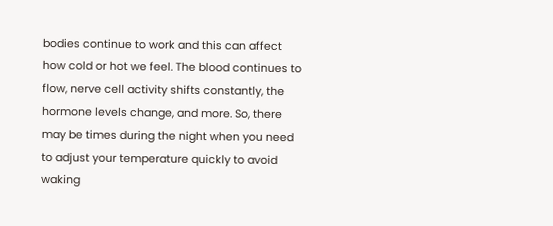bodies continue to work and this can affect how cold or hot we feel. The blood continues to flow, nerve cell activity shifts constantly, the hormone levels change, and more. So, there may be times during the night when you need to adjust your temperature quickly to avoid waking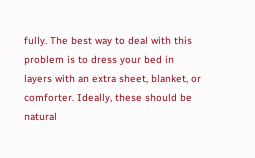fully. The best way to deal with this problem is to dress your bed in layers with an extra sheet, blanket, or comforter. Ideally, these should be natural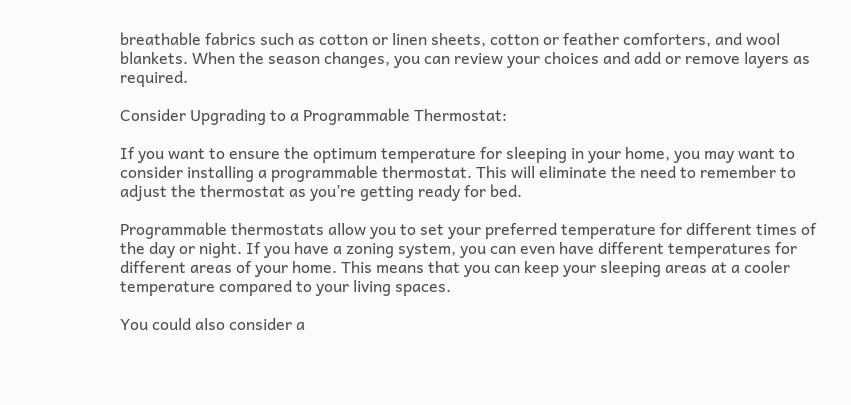breathable fabrics such as cotton or linen sheets, cotton or feather comforters, and wool blankets. When the season changes, you can review your choices and add or remove layers as required.

Consider Upgrading to a Programmable Thermostat:

If you want to ensure the optimum temperature for sleeping in your home, you may want to consider installing a programmable thermostat. This will eliminate the need to remember to adjust the thermostat as you’re getting ready for bed.

Programmable thermostats allow you to set your preferred temperature for different times of the day or night. If you have a zoning system, you can even have different temperatures for different areas of your home. This means that you can keep your sleeping areas at a cooler temperature compared to your living spaces.

You could also consider a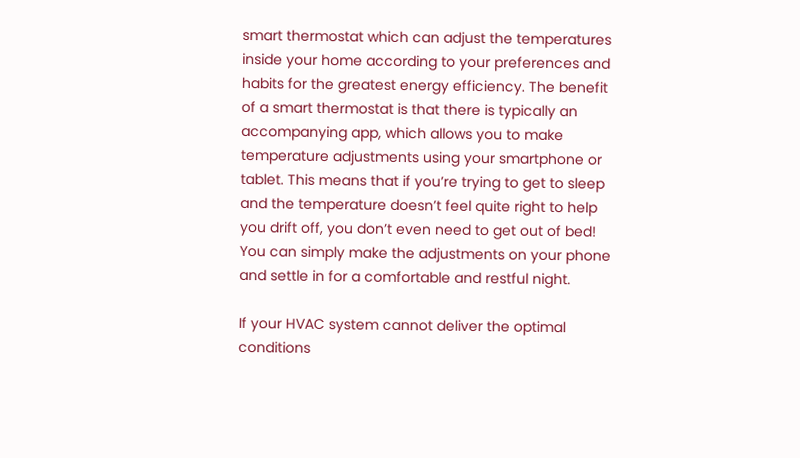smart thermostat which can adjust the temperatures inside your home according to your preferences and habits for the greatest energy efficiency. The benefit of a smart thermostat is that there is typically an accompanying app, which allows you to make temperature adjustments using your smartphone or tablet. This means that if you’re trying to get to sleep and the temperature doesn’t feel quite right to help you drift off, you don’t even need to get out of bed! You can simply make the adjustments on your phone and settle in for a comfortable and restful night.

If your HVAC system cannot deliver the optimal conditions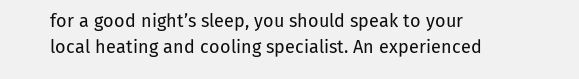for a good night’s sleep, you should speak to your local heating and cooling specialist. An experienced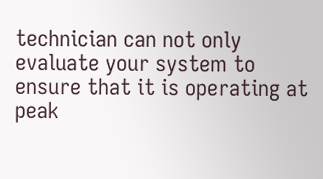technician can not only evaluate your system to ensure that it is operating at peak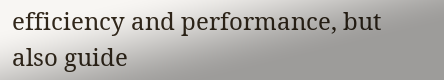efficiency and performance, but also guide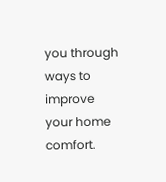you through ways to improve your home comfort.